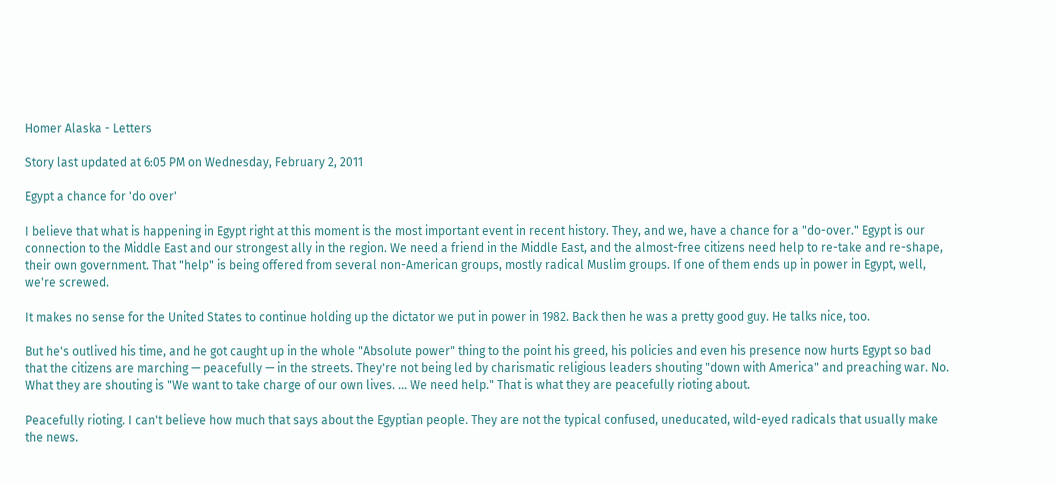Homer Alaska - Letters

Story last updated at 6:05 PM on Wednesday, February 2, 2011

Egypt a chance for 'do over'

I believe that what is happening in Egypt right at this moment is the most important event in recent history. They, and we, have a chance for a "do-over." Egypt is our connection to the Middle East and our strongest ally in the region. We need a friend in the Middle East, and the almost-free citizens need help to re-take and re-shape, their own government. That "help" is being offered from several non-American groups, mostly radical Muslim groups. If one of them ends up in power in Egypt, well, we're screwed.

It makes no sense for the United States to continue holding up the dictator we put in power in 1982. Back then he was a pretty good guy. He talks nice, too.

But he's outlived his time, and he got caught up in the whole "Absolute power" thing to the point his greed, his policies and even his presence now hurts Egypt so bad that the citizens are marching — peacefully — in the streets. They're not being led by charismatic religious leaders shouting "down with America" and preaching war. No. What they are shouting is "We want to take charge of our own lives. ... We need help." That is what they are peacefully rioting about.

Peacefully rioting. I can't believe how much that says about the Egyptian people. They are not the typical confused, uneducated, wild-eyed radicals that usually make the news.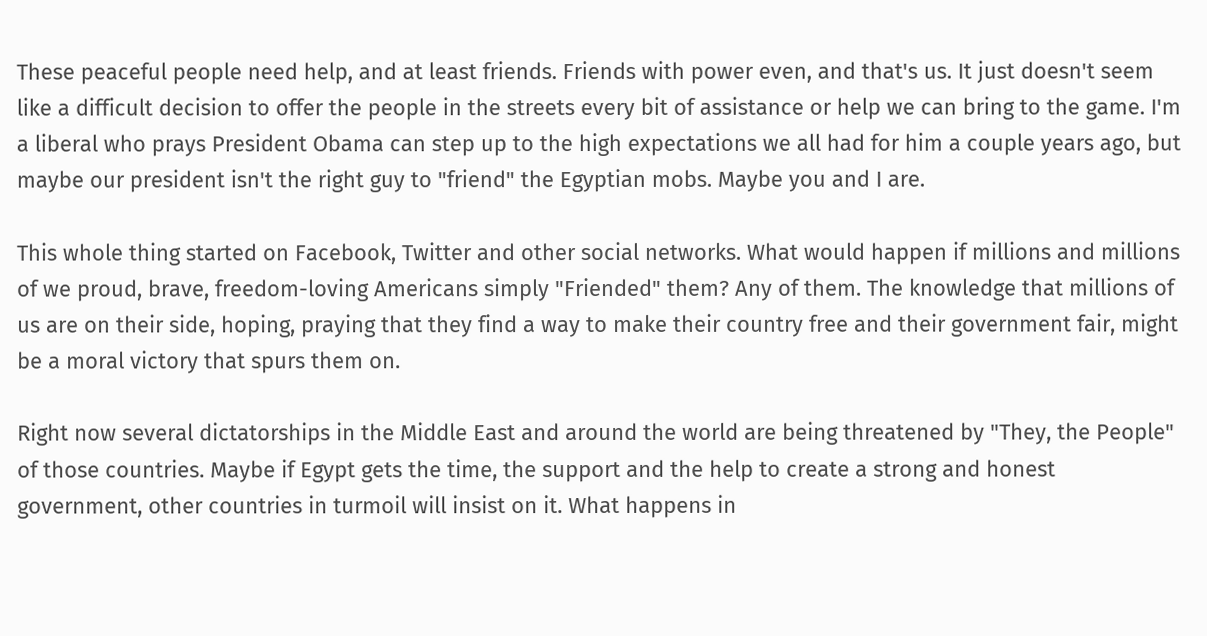These peaceful people need help, and at least friends. Friends with power even, and that's us. It just doesn't seem like a difficult decision to offer the people in the streets every bit of assistance or help we can bring to the game. I'm a liberal who prays President Obama can step up to the high expectations we all had for him a couple years ago, but maybe our president isn't the right guy to "friend" the Egyptian mobs. Maybe you and I are.

This whole thing started on Facebook, Twitter and other social networks. What would happen if millions and millions of we proud, brave, freedom-loving Americans simply "Friended" them? Any of them. The knowledge that millions of us are on their side, hoping, praying that they find a way to make their country free and their government fair, might be a moral victory that spurs them on.

Right now several dictatorships in the Middle East and around the world are being threatened by "They, the People" of those countries. Maybe if Egypt gets the time, the support and the help to create a strong and honest government, other countries in turmoil will insist on it. What happens in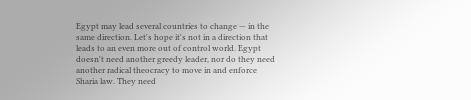Egypt may lead several countries to change — in the same direction. Let's hope it's not in a direction that leads to an even more out of control world. Egypt doesn't need another greedy leader, nor do they need another radical theocracy to move in and enforce Sharia law. They need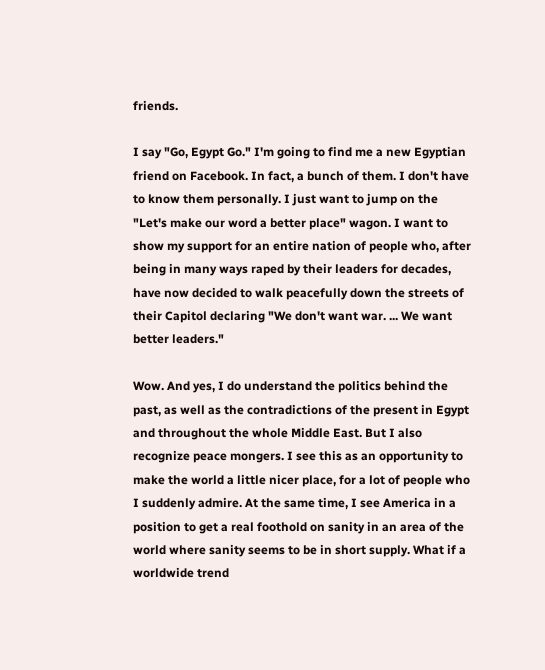friends.

I say "Go, Egypt Go." I'm going to find me a new Egyptian friend on Facebook. In fact, a bunch of them. I don't have to know them personally. I just want to jump on the "Let's make our word a better place" wagon. I want to show my support for an entire nation of people who, after being in many ways raped by their leaders for decades, have now decided to walk peacefully down the streets of their Capitol declaring "We don't want war. ... We want better leaders."

Wow. And yes, I do understand the politics behind the past, as well as the contradictions of the present in Egypt and throughout the whole Middle East. But I also recognize peace mongers. I see this as an opportunity to make the world a little nicer place, for a lot of people who I suddenly admire. At the same time, I see America in a position to get a real foothold on sanity in an area of the world where sanity seems to be in short supply. What if a worldwide trend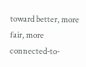toward better, more fair, more connected-to-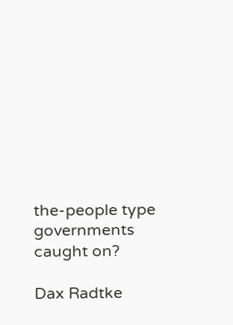the-people type governments caught on?

Dax Radtke